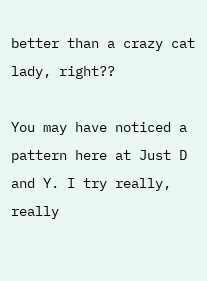better than a crazy cat lady, right??

You may have noticed a pattern here at Just D and Y. I try really, really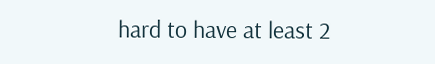hard to have at least 2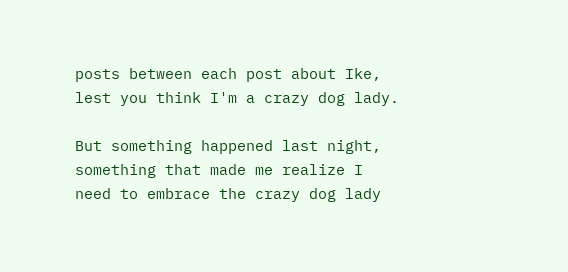posts between each post about Ike, lest you think I'm a crazy dog lady.

But something happened last night, something that made me realize I need to embrace the crazy dog lady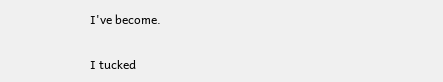I've become.

I tucked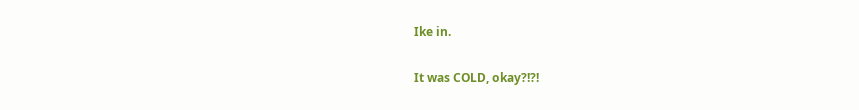Ike in.

It was COLD, okay?!?!